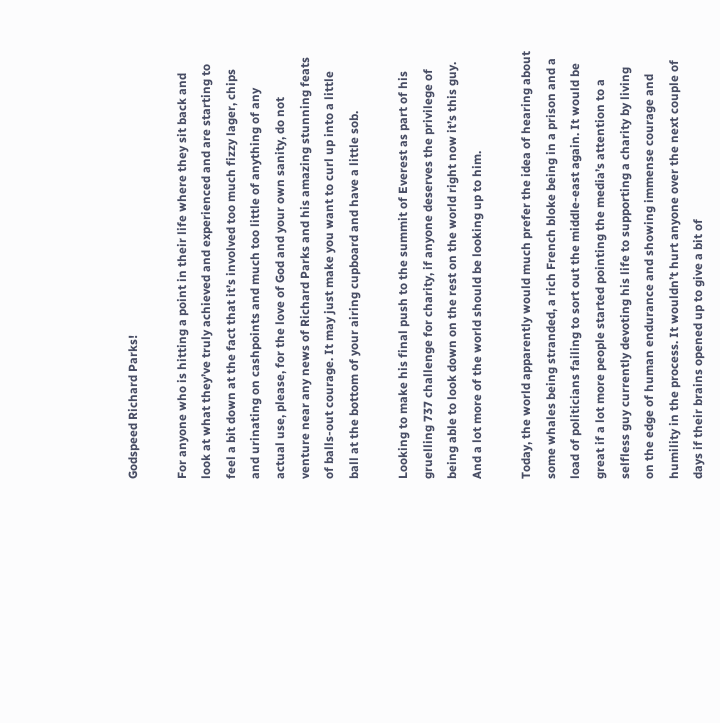Godspeed Richard Parks!

For anyone who is hitting a point in their life where they sit back and look at what they’ve truly achieved and experienced and are starting to feel a bit down at the fact that it’s involved too much fizzy lager, chips and urinating on cashpoints and much too little of anything of any actual use, please, for the love of God and your own sanity, do not venture near any news of Richard Parks and his amazing stunning feats of balls-out courage. It may just make you want to curl up into a little ball at the bottom of your airing cupboard and have a little sob.

Looking to make his final push to the summit of Everest as part of his gruelling 737 challenge for charity, if anyone deserves the privilege of being able to look down on the rest on the world right now it’s this guy. And a lot more of the world should be looking up to him.

Today, the world apparently would much prefer the idea of hearing about some whales being stranded, a rich French bloke being in a prison and a load of politicians failing to sort out the middle-east again. It would be great if a lot more people started pointing the media’s attention to a selfless guy currently devoting his life to supporting a charity by living on the edge of human endurance and showing immense courage and humility in the process. It wouldn’t hurt anyone over the next couple of days if their brains opened up to give a bit of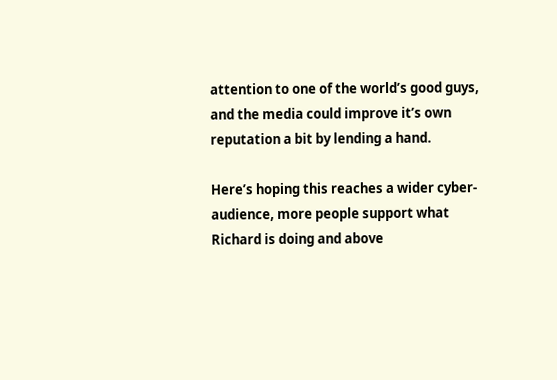attention to one of the world’s good guys, and the media could improve it’s own reputation a bit by lending a hand.

Here’s hoping this reaches a wider cyber-audience, more people support what Richard is doing and above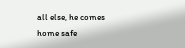all else, he comes home safe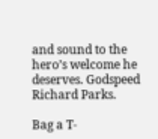and sound to the hero’s welcome he deserves. Godspeed Richard Parks.

Bag a T-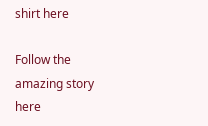shirt here

Follow the amazing story here